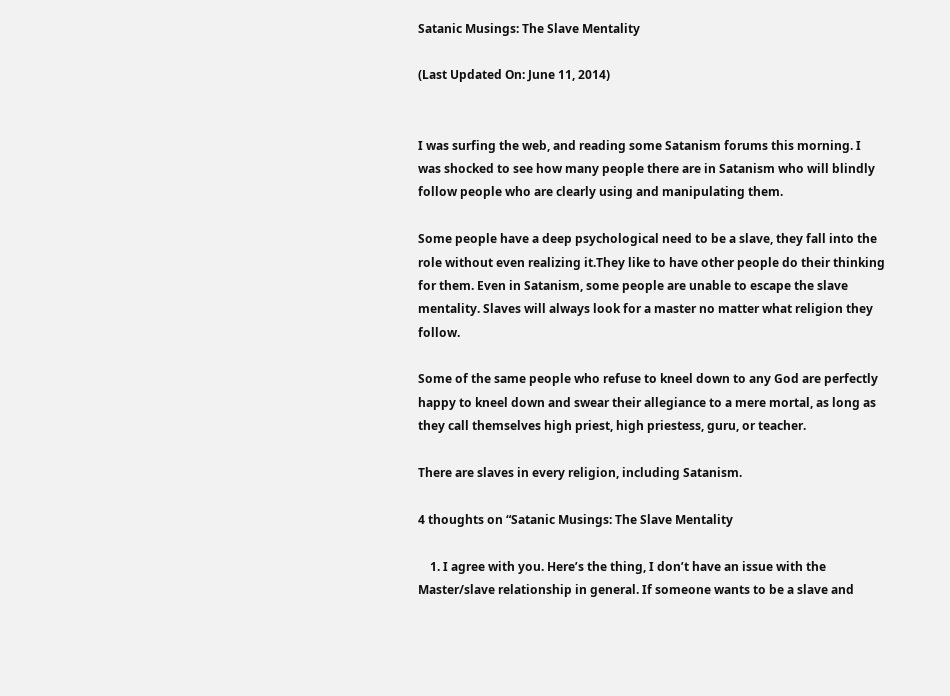Satanic Musings: The Slave Mentality

(Last Updated On: June 11, 2014)


I was surfing the web, and reading some Satanism forums this morning. I was shocked to see how many people there are in Satanism who will blindly follow people who are clearly using and manipulating them.

Some people have a deep psychological need to be a slave, they fall into the role without even realizing it.They like to have other people do their thinking for them. Even in Satanism, some people are unable to escape the slave mentality. Slaves will always look for a master no matter what religion they follow.

Some of the same people who refuse to kneel down to any God are perfectly happy to kneel down and swear their allegiance to a mere mortal, as long as they call themselves high priest, high priestess, guru, or teacher.

There are slaves in every religion, including Satanism.

4 thoughts on “Satanic Musings: The Slave Mentality

    1. I agree with you. Here’s the thing, I don’t have an issue with the Master/slave relationship in general. If someone wants to be a slave and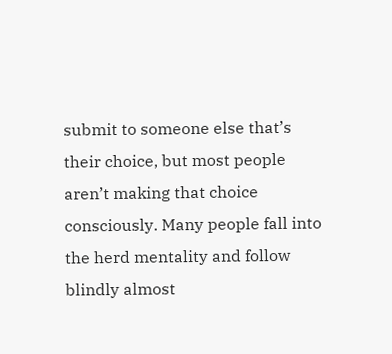submit to someone else that’s their choice, but most people aren’t making that choice consciously. Many people fall into the herd mentality and follow blindly almost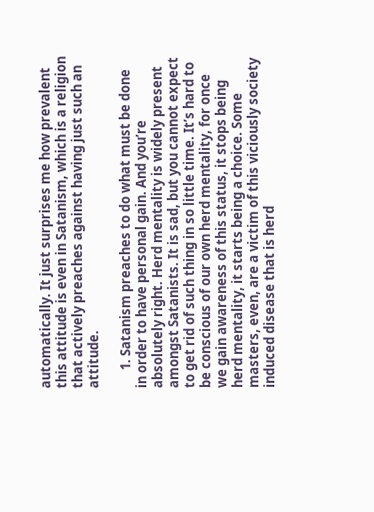automatically. It just surprises me how prevalent this attitude is even in Satanism, which is a religion that actively preaches against having just such an attitude.

      1. Satanism preaches to do what must be done in order to have personal gain. And you’re absolutely right. Herd mentality is widely present amongst Satanists. It is sad, but you cannot expect to get rid of such thing in so little time. It’s hard to be conscious of our own herd mentality, for once we gain awareness of this status, it stops being herd mentality, it starts being a choice. Some masters, even, are a victim of this viciously society induced disease that is herd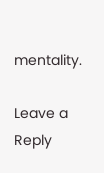mentality.

Leave a Reply